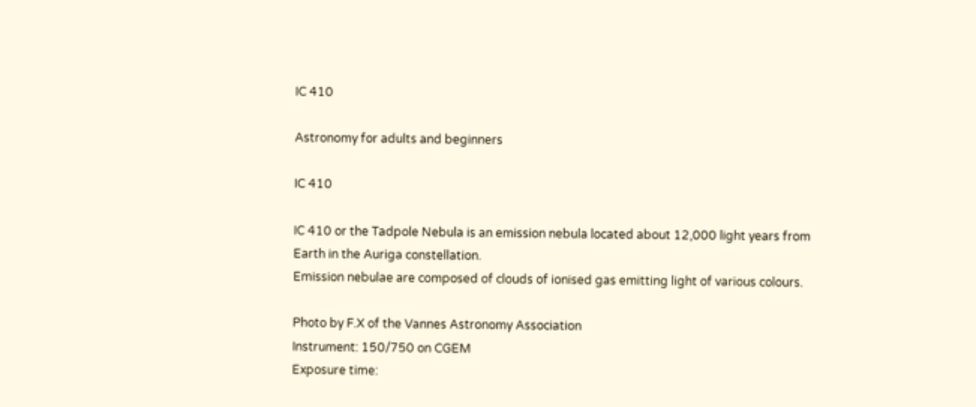IC 410

Astronomy for adults and beginners

IC 410

IC 410 or the Tadpole Nebula is an emission nebula located about 12,000 light years from Earth in the Auriga constellation.
Emission nebulae are composed of clouds of ionised gas emitting light of various colours.

Photo by F.X of the Vannes Astronomy Association
Instrument: 150/750 on CGEM
Exposure time: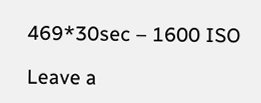469*30sec – 1600 ISO

Leave a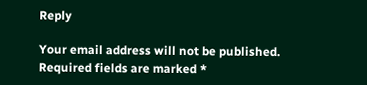Reply

Your email address will not be published. Required fields are marked *